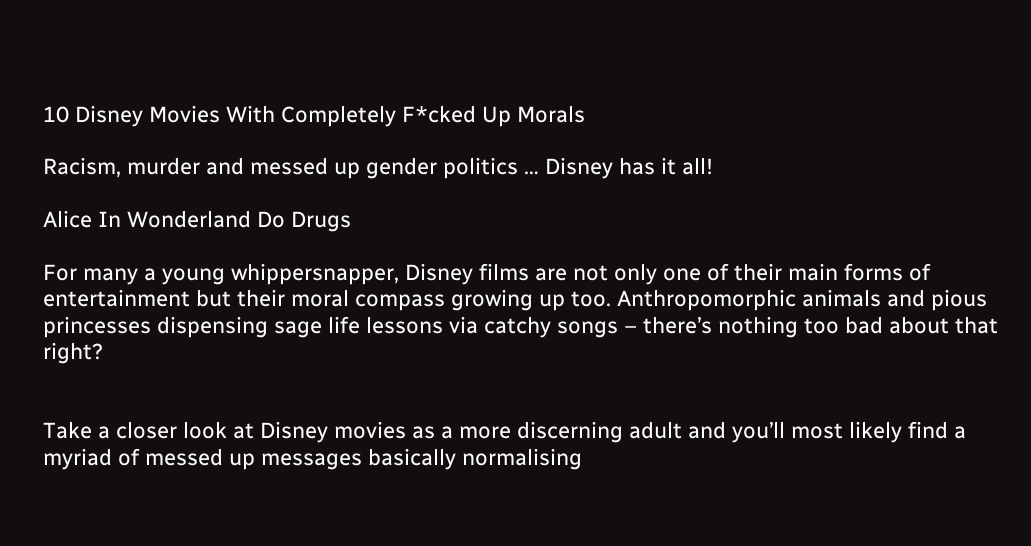10 Disney Movies With Completely F*cked Up Morals

Racism, murder and messed up gender politics … Disney has it all!

Alice In Wonderland Do Drugs

For many a young whippersnapper, Disney films are not only one of their main forms of entertainment but their moral compass growing up too. Anthropomorphic animals and pious princesses dispensing sage life lessons via catchy songs – there’s nothing too bad about that right?


Take a closer look at Disney movies as a more discerning adult and you’ll most likely find a myriad of messed up messages basically normalising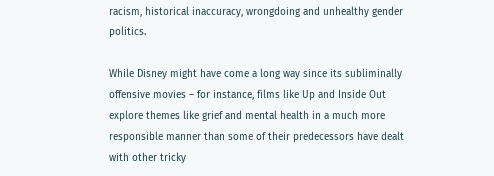racism, historical inaccuracy, wrongdoing and unhealthy gender politics.

While Disney might have come a long way since its subliminally offensive movies – for instance, films like Up and Inside Out explore themes like grief and mental health in a much more responsible manner than some of their predecessors have dealt with other tricky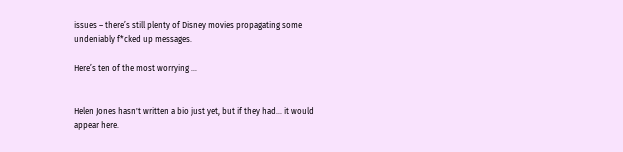issues – there’s still plenty of Disney movies propagating some undeniably f*cked up messages.

Here’s ten of the most worrying …


Helen Jones hasn't written a bio just yet, but if they had... it would appear here.